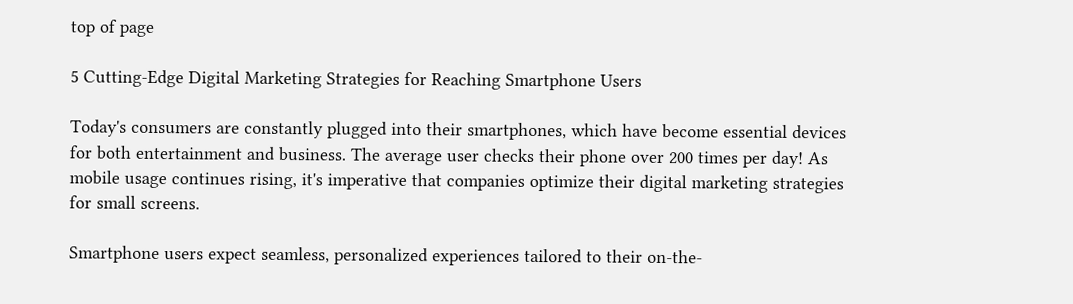top of page

5 Cutting-Edge Digital Marketing Strategies for Reaching Smartphone Users

Today's consumers are constantly plugged into their smartphones, which have become essential devices for both entertainment and business. The average user checks their phone over 200 times per day! As mobile usage continues rising, it's imperative that companies optimize their digital marketing strategies for small screens.

Smartphone users expect seamless, personalized experiences tailored to their on-the-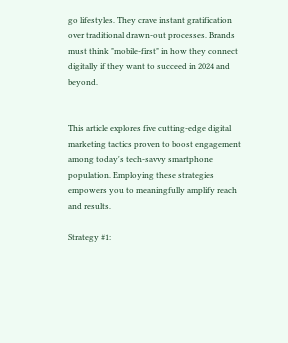go lifestyles. They crave instant gratification over traditional drawn-out processes. Brands must think "mobile-first" in how they connect digitally if they want to succeed in 2024 and beyond.


This article explores five cutting-edge digital marketing tactics proven to boost engagement among today's tech-savvy smartphone population. Employing these strategies empowers you to meaningfully amplify reach and results.

Strategy #1: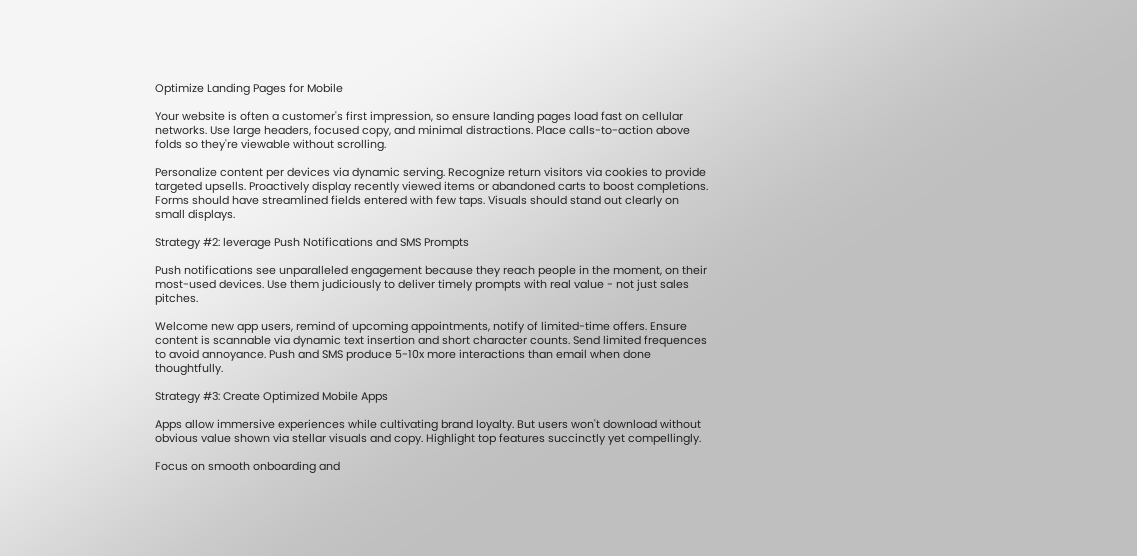Optimize Landing Pages for Mobile

Your website is often a customer's first impression, so ensure landing pages load fast on cellular networks. Use large headers, focused copy, and minimal distractions. Place calls-to-action above folds so they're viewable without scrolling.

Personalize content per devices via dynamic serving. Recognize return visitors via cookies to provide targeted upsells. Proactively display recently viewed items or abandoned carts to boost completions. Forms should have streamlined fields entered with few taps. Visuals should stand out clearly on small displays.

Strategy #2: leverage Push Notifications and SMS Prompts

Push notifications see unparalleled engagement because they reach people in the moment, on their most-used devices. Use them judiciously to deliver timely prompts with real value - not just sales pitches.

Welcome new app users, remind of upcoming appointments, notify of limited-time offers. Ensure content is scannable via dynamic text insertion and short character counts. Send limited frequences to avoid annoyance. Push and SMS produce 5-10x more interactions than email when done thoughtfully.

Strategy #3: Create Optimized Mobile Apps

Apps allow immersive experiences while cultivating brand loyalty. But users won't download without obvious value shown via stellar visuals and copy. Highlight top features succinctly yet compellingly.

Focus on smooth onboarding and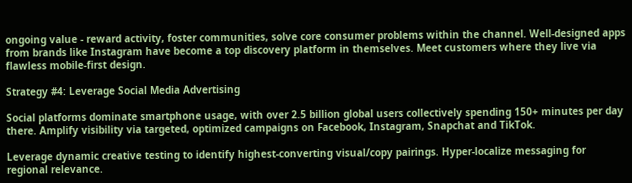ongoing value - reward activity, foster communities, solve core consumer problems within the channel. Well-designed apps from brands like Instagram have become a top discovery platform in themselves. Meet customers where they live via flawless mobile-first design.

Strategy #4: Leverage Social Media Advertising

Social platforms dominate smartphone usage, with over 2.5 billion global users collectively spending 150+ minutes per day there. Amplify visibility via targeted, optimized campaigns on Facebook, Instagram, Snapchat and TikTok.

Leverage dynamic creative testing to identify highest-converting visual/copy pairings. Hyper-localize messaging for regional relevance.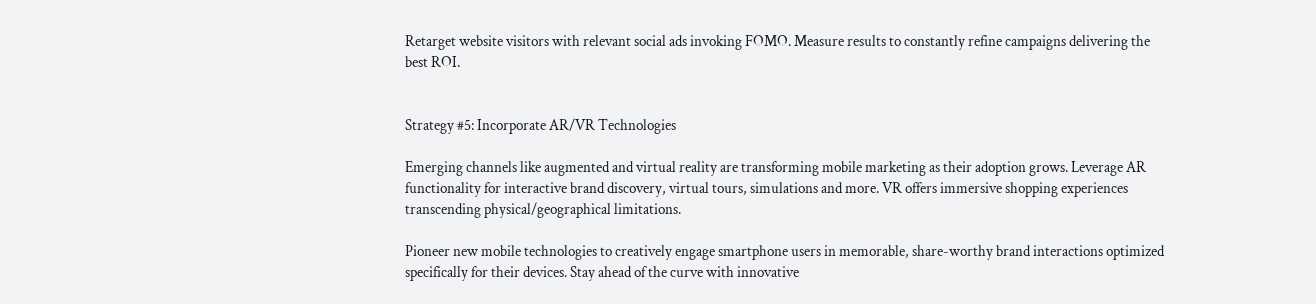Retarget website visitors with relevant social ads invoking FOMO. Measure results to constantly refine campaigns delivering the best ROI.


Strategy #5: Incorporate AR/VR Technologies

Emerging channels like augmented and virtual reality are transforming mobile marketing as their adoption grows. Leverage AR functionality for interactive brand discovery, virtual tours, simulations and more. VR offers immersive shopping experiences transcending physical/geographical limitations.

Pioneer new mobile technologies to creatively engage smartphone users in memorable, share-worthy brand interactions optimized specifically for their devices. Stay ahead of the curve with innovative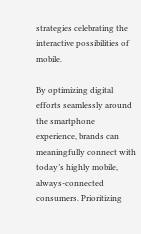strategies celebrating the interactive possibilities of mobile.

By optimizing digital efforts seamlessly around the smartphone experience, brands can meaningfully connect with today’s highly mobile, always-connected consumers. Prioritizing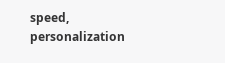speed, personalization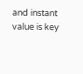and instant value is key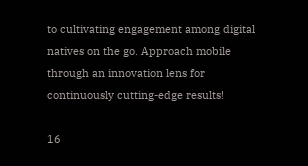to cultivating engagement among digital natives on the go. Approach mobile through an innovation lens for continuously cutting-edge results!

16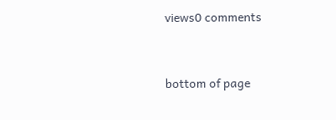views0 comments


bottom of page